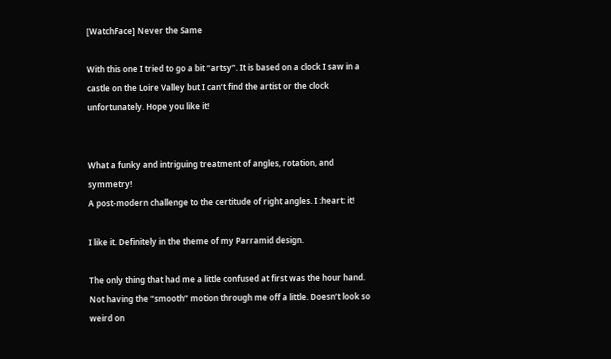[WatchFace] Never the Same

With this one I tried to go a bit “artsy”. It is based on a clock I saw in a castle on the Loire Valley but I can’t find the artist or the clock unfortunately. Hope you like it!


What a funky and intriguing treatment of angles, rotation, and symmetry!
A post-modern challenge to the certitude of right angles. I :heart: it!

I like it. Definitely in the theme of my Parramid design.

The only thing that had me a little confused at first was the hour hand. Not having the “smooth” motion through me off a little. Doesn’t look so weird on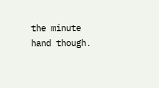the minute hand though.